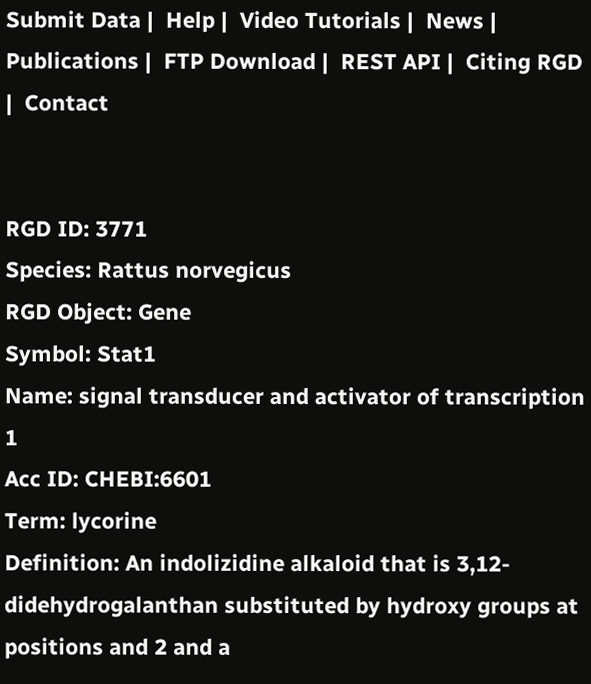Submit Data |  Help |  Video Tutorials |  News |  Publications |  FTP Download |  REST API |  Citing RGD |  Contact


RGD ID: 3771
Species: Rattus norvegicus
RGD Object: Gene
Symbol: Stat1
Name: signal transducer and activator of transcription 1
Acc ID: CHEBI:6601
Term: lycorine
Definition: An indolizidine alkaloid that is 3,12-didehydrogalanthan substituted by hydroxy groups at positions and 2 and a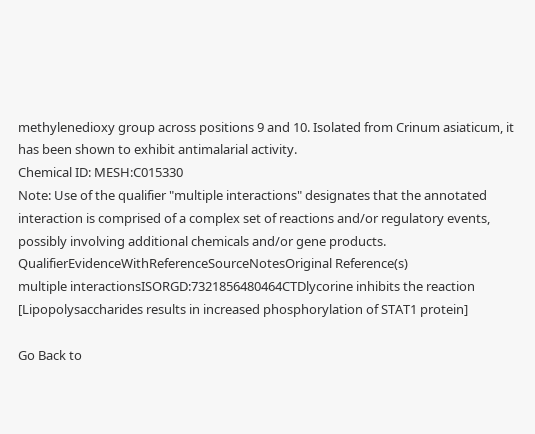methylenedioxy group across positions 9 and 10. Isolated from Crinum asiaticum, it has been shown to exhibit antimalarial activity.
Chemical ID: MESH:C015330
Note: Use of the qualifier "multiple interactions" designates that the annotated interaction is comprised of a complex set of reactions and/or regulatory events, possibly involving additional chemicals and/or gene products.
QualifierEvidenceWithReferenceSourceNotesOriginal Reference(s)
multiple interactionsISORGD:7321856480464CTDlycorine inhibits the reaction [Lipopolysaccharides results in increased phosphorylation of STAT1 protein]

Go Back to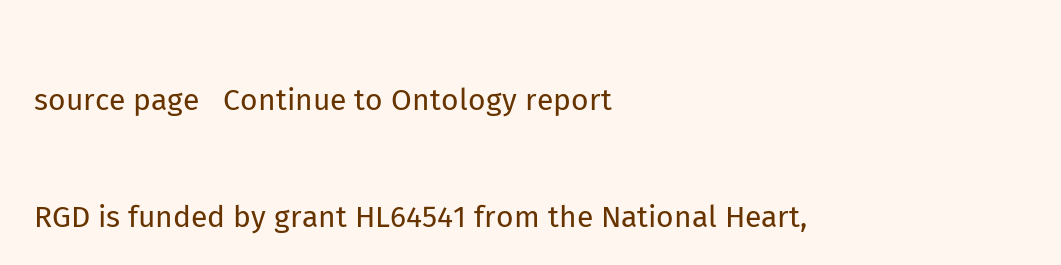source page   Continue to Ontology report


RGD is funded by grant HL64541 from the National Heart,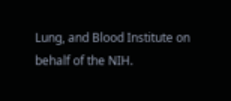Lung, and Blood Institute on behalf of the NIH.